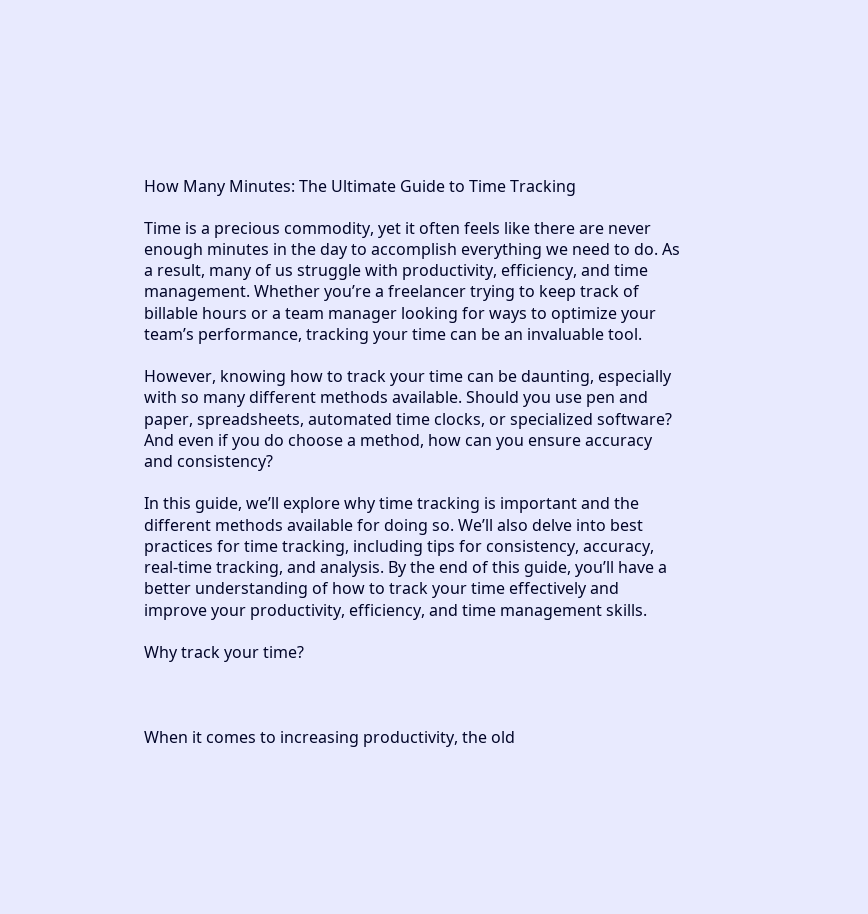How Many Minutes: The Ultimate Guide to Time Tracking

Time is a precious commodity, yet it often feels like there are never enough minutes in the day to accomplish everything we need to do. As a result, many of us struggle with productivity, efficiency, and time management. Whether you’re a freelancer trying to keep track of billable hours or a team manager looking for ways to optimize your team’s performance, tracking your time can be an invaluable tool.

However, knowing how to track your time can be daunting, especially with so many different methods available. Should you use pen and paper, spreadsheets, automated time clocks, or specialized software? And even if you do choose a method, how can you ensure accuracy and consistency?

In this guide, we’ll explore why time tracking is important and the different methods available for doing so. We’ll also delve into best practices for time tracking, including tips for consistency, accuracy, real-time tracking, and analysis. By the end of this guide, you’ll have a better understanding of how to track your time effectively and improve your productivity, efficiency, and time management skills.

Why track your time?



When it comes to increasing productivity, the old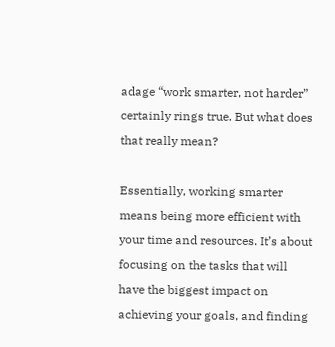adage “work smarter, not harder” certainly rings true. But what does that really mean?

Essentially, working smarter means being more efficient with your time and resources. It’s about focusing on the tasks that will have the biggest impact on achieving your goals, and finding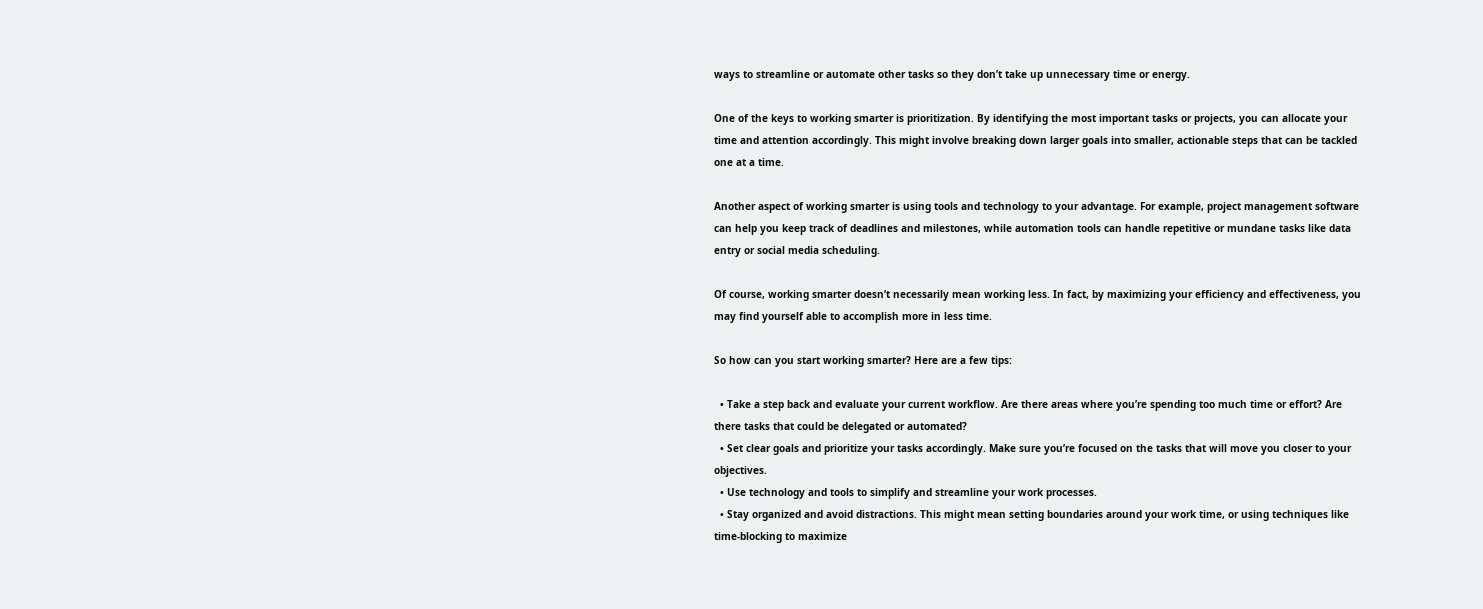ways to streamline or automate other tasks so they don’t take up unnecessary time or energy.

One of the keys to working smarter is prioritization. By identifying the most important tasks or projects, you can allocate your time and attention accordingly. This might involve breaking down larger goals into smaller, actionable steps that can be tackled one at a time.

Another aspect of working smarter is using tools and technology to your advantage. For example, project management software can help you keep track of deadlines and milestones, while automation tools can handle repetitive or mundane tasks like data entry or social media scheduling.

Of course, working smarter doesn’t necessarily mean working less. In fact, by maximizing your efficiency and effectiveness, you may find yourself able to accomplish more in less time.

So how can you start working smarter? Here are a few tips:

  • Take a step back and evaluate your current workflow. Are there areas where you’re spending too much time or effort? Are there tasks that could be delegated or automated?
  • Set clear goals and prioritize your tasks accordingly. Make sure you’re focused on the tasks that will move you closer to your objectives.
  • Use technology and tools to simplify and streamline your work processes.
  • Stay organized and avoid distractions. This might mean setting boundaries around your work time, or using techniques like time-blocking to maximize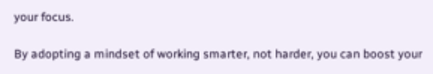your focus.

By adopting a mindset of working smarter, not harder, you can boost your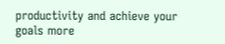productivity and achieve your goals more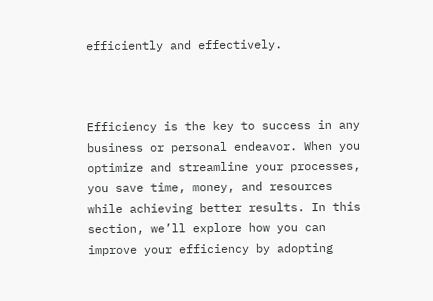efficiently and effectively.



Efficiency is the key to success in any business or personal endeavor. When you optimize and streamline your processes, you save time, money, and resources while achieving better results. In this section, we’ll explore how you can improve your efficiency by adopting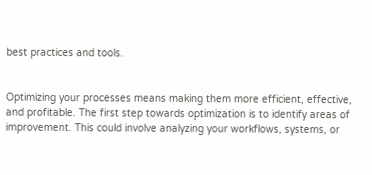best practices and tools.


Optimizing your processes means making them more efficient, effective, and profitable. The first step towards optimization is to identify areas of improvement. This could involve analyzing your workflows, systems, or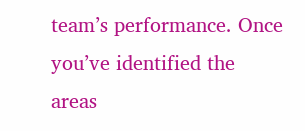team’s performance. Once you’ve identified the areas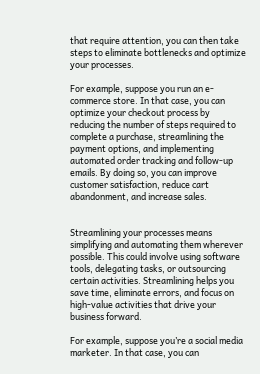that require attention, you can then take steps to eliminate bottlenecks and optimize your processes.

For example, suppose you run an e-commerce store. In that case, you can optimize your checkout process by reducing the number of steps required to complete a purchase, streamlining the payment options, and implementing automated order tracking and follow-up emails. By doing so, you can improve customer satisfaction, reduce cart abandonment, and increase sales.


Streamlining your processes means simplifying and automating them wherever possible. This could involve using software tools, delegating tasks, or outsourcing certain activities. Streamlining helps you save time, eliminate errors, and focus on high-value activities that drive your business forward.

For example, suppose you’re a social media marketer. In that case, you can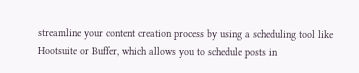streamline your content creation process by using a scheduling tool like Hootsuite or Buffer, which allows you to schedule posts in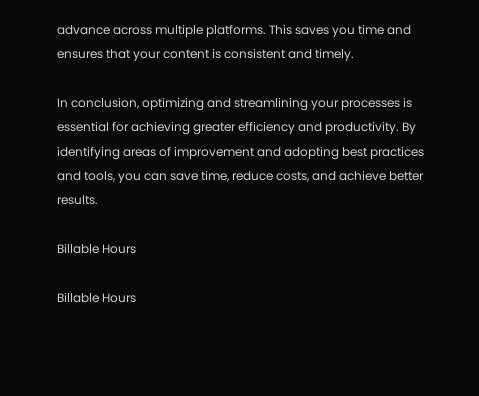advance across multiple platforms. This saves you time and ensures that your content is consistent and timely.

In conclusion, optimizing and streamlining your processes is essential for achieving greater efficiency and productivity. By identifying areas of improvement and adopting best practices and tools, you can save time, reduce costs, and achieve better results.

Billable Hours

Billable Hours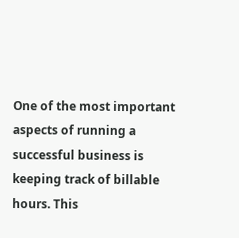One of the most important aspects of running a successful business is keeping track of billable hours. This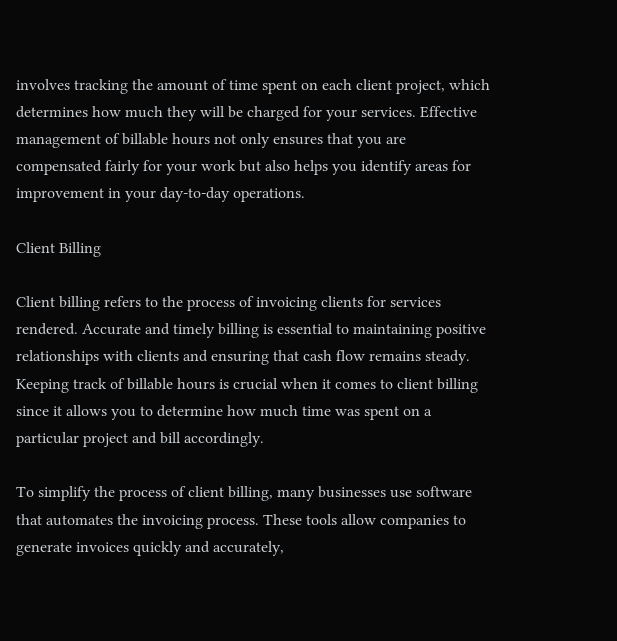involves tracking the amount of time spent on each client project, which determines how much they will be charged for your services. Effective management of billable hours not only ensures that you are compensated fairly for your work but also helps you identify areas for improvement in your day-to-day operations.

Client Billing

Client billing refers to the process of invoicing clients for services rendered. Accurate and timely billing is essential to maintaining positive relationships with clients and ensuring that cash flow remains steady. Keeping track of billable hours is crucial when it comes to client billing since it allows you to determine how much time was spent on a particular project and bill accordingly.

To simplify the process of client billing, many businesses use software that automates the invoicing process. These tools allow companies to generate invoices quickly and accurately,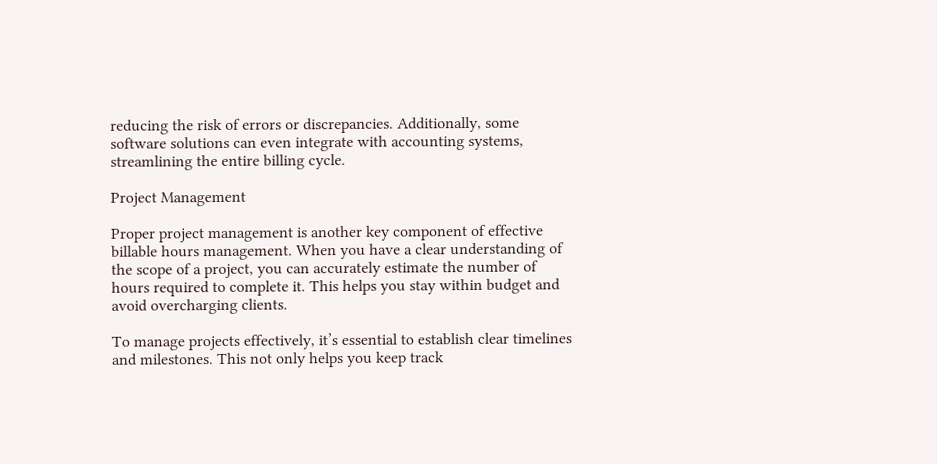reducing the risk of errors or discrepancies. Additionally, some software solutions can even integrate with accounting systems, streamlining the entire billing cycle.

Project Management

Proper project management is another key component of effective billable hours management. When you have a clear understanding of the scope of a project, you can accurately estimate the number of hours required to complete it. This helps you stay within budget and avoid overcharging clients.

To manage projects effectively, it’s essential to establish clear timelines and milestones. This not only helps you keep track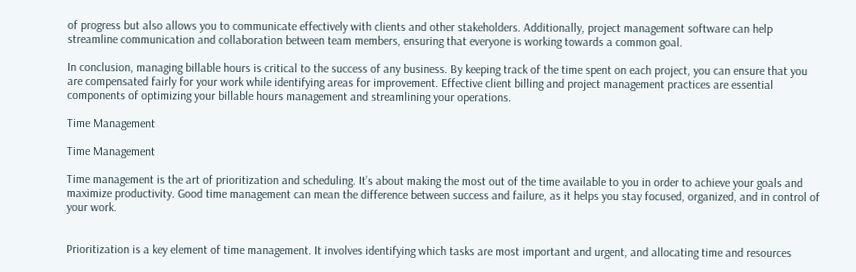of progress but also allows you to communicate effectively with clients and other stakeholders. Additionally, project management software can help streamline communication and collaboration between team members, ensuring that everyone is working towards a common goal.

In conclusion, managing billable hours is critical to the success of any business. By keeping track of the time spent on each project, you can ensure that you are compensated fairly for your work while identifying areas for improvement. Effective client billing and project management practices are essential components of optimizing your billable hours management and streamlining your operations.

Time Management

Time Management

Time management is the art of prioritization and scheduling. It’s about making the most out of the time available to you in order to achieve your goals and maximize productivity. Good time management can mean the difference between success and failure, as it helps you stay focused, organized, and in control of your work.


Prioritization is a key element of time management. It involves identifying which tasks are most important and urgent, and allocating time and resources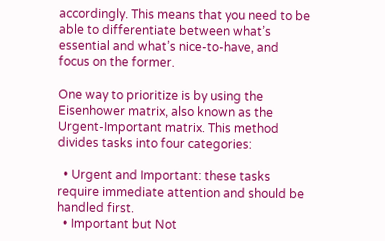accordingly. This means that you need to be able to differentiate between what’s essential and what’s nice-to-have, and focus on the former.

One way to prioritize is by using the Eisenhower matrix, also known as the Urgent-Important matrix. This method divides tasks into four categories:

  • Urgent and Important: these tasks require immediate attention and should be handled first.
  • Important but Not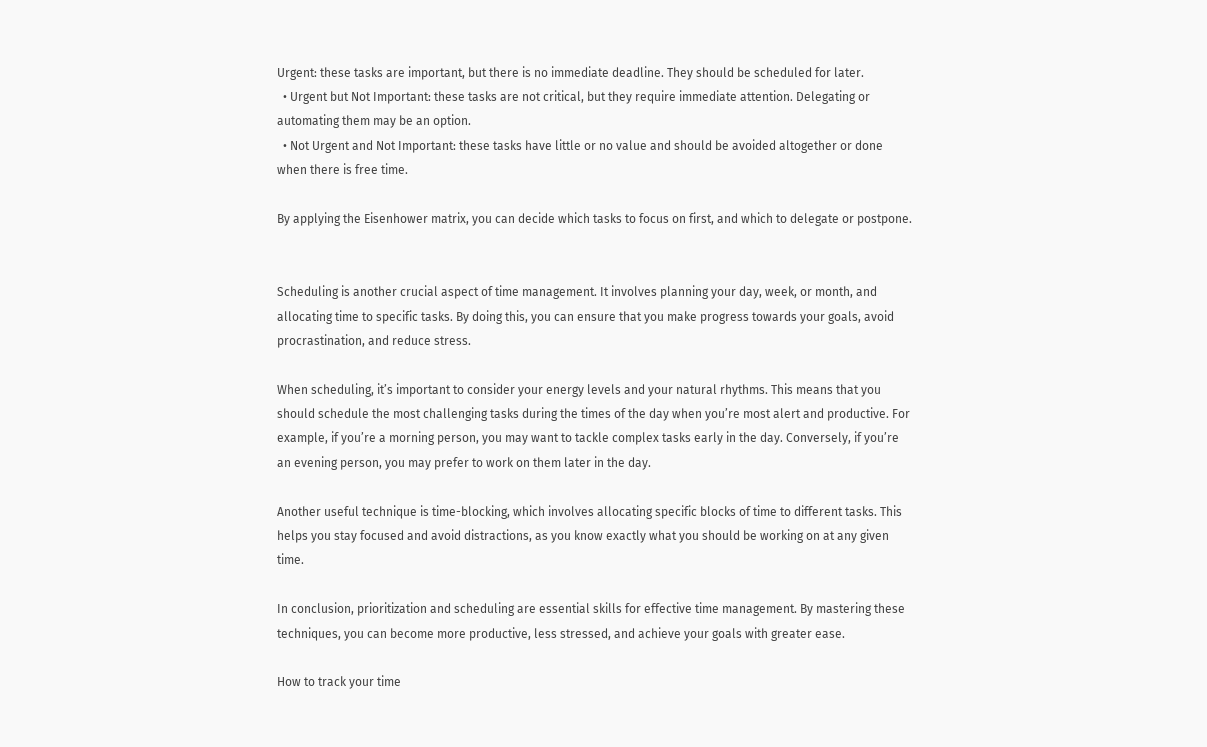Urgent: these tasks are important, but there is no immediate deadline. They should be scheduled for later.
  • Urgent but Not Important: these tasks are not critical, but they require immediate attention. Delegating or automating them may be an option.
  • Not Urgent and Not Important: these tasks have little or no value and should be avoided altogether or done when there is free time.

By applying the Eisenhower matrix, you can decide which tasks to focus on first, and which to delegate or postpone.


Scheduling is another crucial aspect of time management. It involves planning your day, week, or month, and allocating time to specific tasks. By doing this, you can ensure that you make progress towards your goals, avoid procrastination, and reduce stress.

When scheduling, it’s important to consider your energy levels and your natural rhythms. This means that you should schedule the most challenging tasks during the times of the day when you’re most alert and productive. For example, if you’re a morning person, you may want to tackle complex tasks early in the day. Conversely, if you’re an evening person, you may prefer to work on them later in the day.

Another useful technique is time-blocking, which involves allocating specific blocks of time to different tasks. This helps you stay focused and avoid distractions, as you know exactly what you should be working on at any given time.

In conclusion, prioritization and scheduling are essential skills for effective time management. By mastering these techniques, you can become more productive, less stressed, and achieve your goals with greater ease.

How to track your time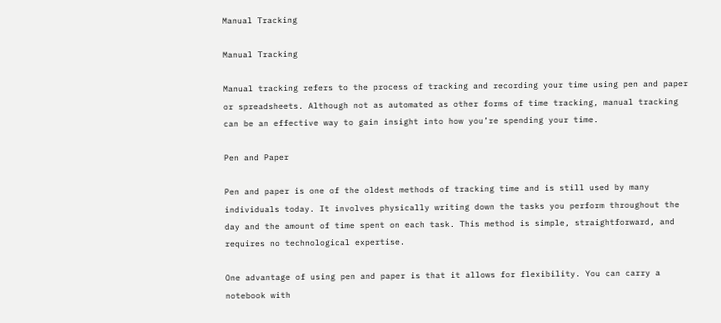Manual Tracking

Manual Tracking

Manual tracking refers to the process of tracking and recording your time using pen and paper or spreadsheets. Although not as automated as other forms of time tracking, manual tracking can be an effective way to gain insight into how you’re spending your time.

Pen and Paper

Pen and paper is one of the oldest methods of tracking time and is still used by many individuals today. It involves physically writing down the tasks you perform throughout the day and the amount of time spent on each task. This method is simple, straightforward, and requires no technological expertise.

One advantage of using pen and paper is that it allows for flexibility. You can carry a notebook with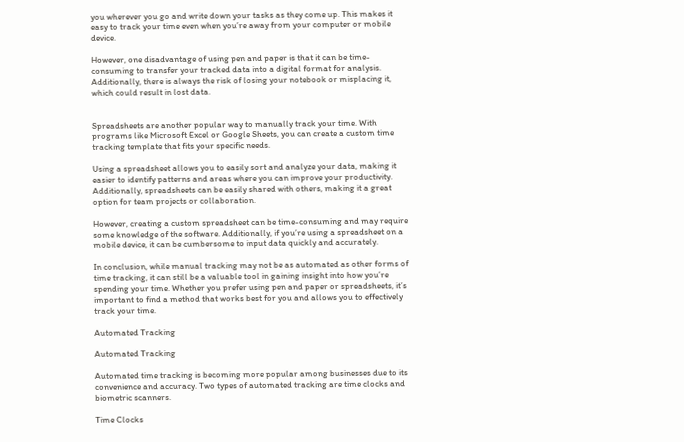you wherever you go and write down your tasks as they come up. This makes it easy to track your time even when you’re away from your computer or mobile device.

However, one disadvantage of using pen and paper is that it can be time-consuming to transfer your tracked data into a digital format for analysis. Additionally, there is always the risk of losing your notebook or misplacing it, which could result in lost data.


Spreadsheets are another popular way to manually track your time. With programs like Microsoft Excel or Google Sheets, you can create a custom time tracking template that fits your specific needs.

Using a spreadsheet allows you to easily sort and analyze your data, making it easier to identify patterns and areas where you can improve your productivity. Additionally, spreadsheets can be easily shared with others, making it a great option for team projects or collaboration.

However, creating a custom spreadsheet can be time-consuming and may require some knowledge of the software. Additionally, if you’re using a spreadsheet on a mobile device, it can be cumbersome to input data quickly and accurately.

In conclusion, while manual tracking may not be as automated as other forms of time tracking, it can still be a valuable tool in gaining insight into how you’re spending your time. Whether you prefer using pen and paper or spreadsheets, it’s important to find a method that works best for you and allows you to effectively track your time.

Automated Tracking

Automated Tracking

Automated time tracking is becoming more popular among businesses due to its convenience and accuracy. Two types of automated tracking are time clocks and biometric scanners.

Time Clocks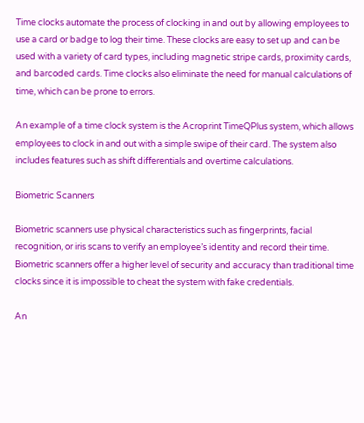Time clocks automate the process of clocking in and out by allowing employees to use a card or badge to log their time. These clocks are easy to set up and can be used with a variety of card types, including magnetic stripe cards, proximity cards, and barcoded cards. Time clocks also eliminate the need for manual calculations of time, which can be prone to errors.

An example of a time clock system is the Acroprint TimeQPlus system, which allows employees to clock in and out with a simple swipe of their card. The system also includes features such as shift differentials and overtime calculations.

Biometric Scanners

Biometric scanners use physical characteristics such as fingerprints, facial recognition, or iris scans to verify an employee’s identity and record their time. Biometric scanners offer a higher level of security and accuracy than traditional time clocks since it is impossible to cheat the system with fake credentials.

An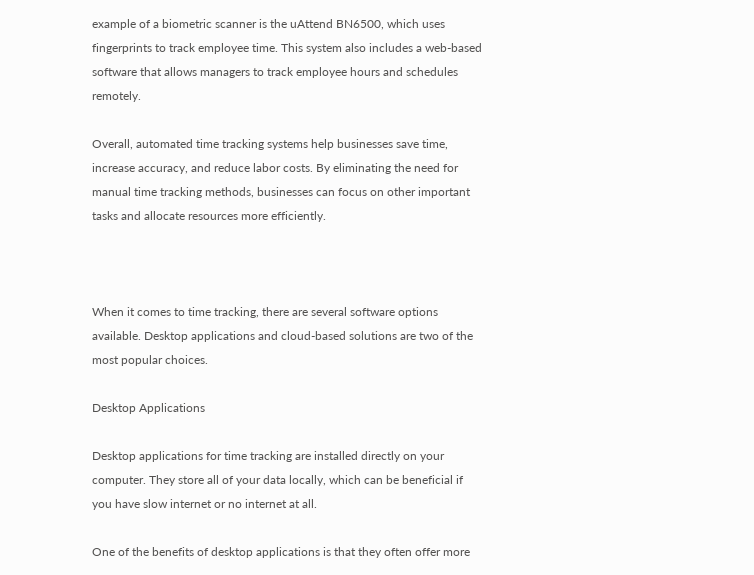example of a biometric scanner is the uAttend BN6500, which uses fingerprints to track employee time. This system also includes a web-based software that allows managers to track employee hours and schedules remotely.

Overall, automated time tracking systems help businesses save time, increase accuracy, and reduce labor costs. By eliminating the need for manual time tracking methods, businesses can focus on other important tasks and allocate resources more efficiently.



When it comes to time tracking, there are several software options available. Desktop applications and cloud-based solutions are two of the most popular choices.

Desktop Applications

Desktop applications for time tracking are installed directly on your computer. They store all of your data locally, which can be beneficial if you have slow internet or no internet at all.

One of the benefits of desktop applications is that they often offer more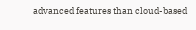advanced features than cloud-based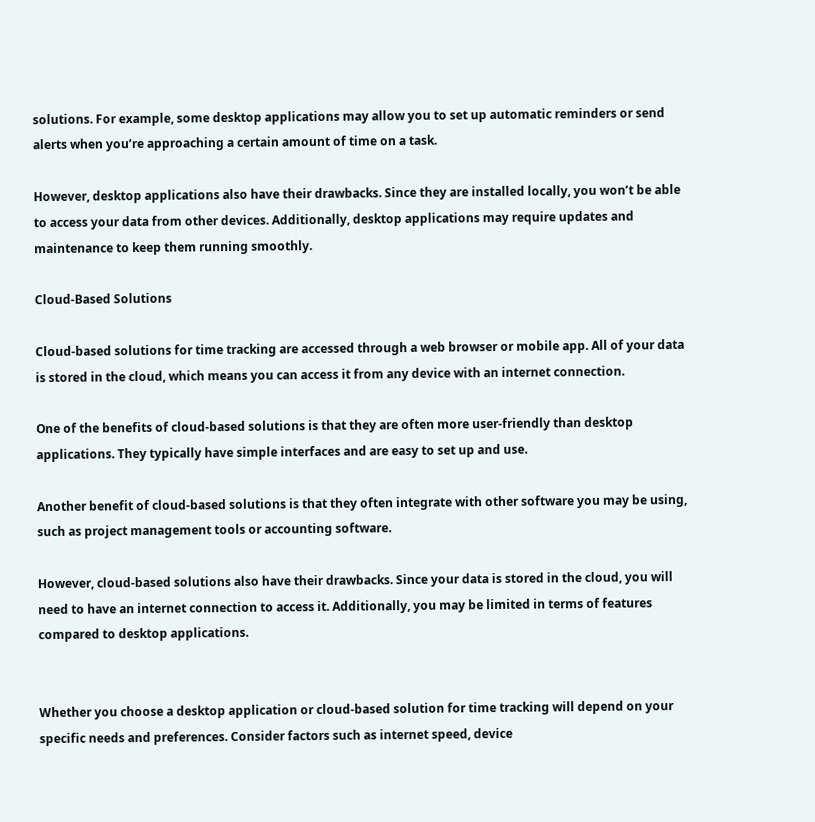solutions. For example, some desktop applications may allow you to set up automatic reminders or send alerts when you’re approaching a certain amount of time on a task.

However, desktop applications also have their drawbacks. Since they are installed locally, you won’t be able to access your data from other devices. Additionally, desktop applications may require updates and maintenance to keep them running smoothly.

Cloud-Based Solutions

Cloud-based solutions for time tracking are accessed through a web browser or mobile app. All of your data is stored in the cloud, which means you can access it from any device with an internet connection.

One of the benefits of cloud-based solutions is that they are often more user-friendly than desktop applications. They typically have simple interfaces and are easy to set up and use.

Another benefit of cloud-based solutions is that they often integrate with other software you may be using, such as project management tools or accounting software.

However, cloud-based solutions also have their drawbacks. Since your data is stored in the cloud, you will need to have an internet connection to access it. Additionally, you may be limited in terms of features compared to desktop applications.


Whether you choose a desktop application or cloud-based solution for time tracking will depend on your specific needs and preferences. Consider factors such as internet speed, device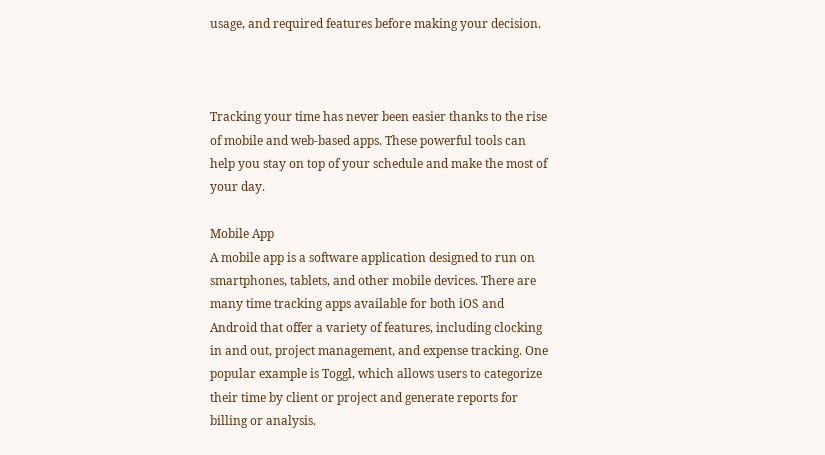usage, and required features before making your decision.



Tracking your time has never been easier thanks to the rise of mobile and web-based apps. These powerful tools can help you stay on top of your schedule and make the most of your day.

Mobile App
A mobile app is a software application designed to run on smartphones, tablets, and other mobile devices. There are many time tracking apps available for both iOS and Android that offer a variety of features, including clocking in and out, project management, and expense tracking. One popular example is Toggl, which allows users to categorize their time by client or project and generate reports for billing or analysis.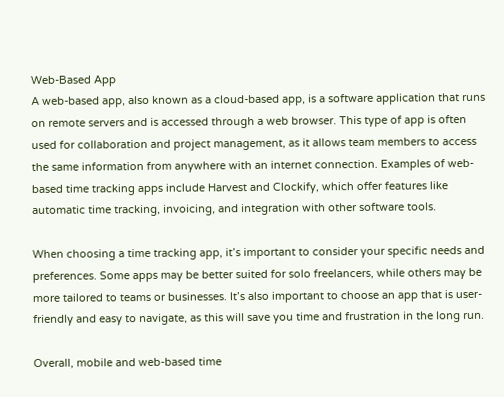Web-Based App
A web-based app, also known as a cloud-based app, is a software application that runs on remote servers and is accessed through a web browser. This type of app is often used for collaboration and project management, as it allows team members to access the same information from anywhere with an internet connection. Examples of web-based time tracking apps include Harvest and Clockify, which offer features like automatic time tracking, invoicing, and integration with other software tools.

When choosing a time tracking app, it’s important to consider your specific needs and preferences. Some apps may be better suited for solo freelancers, while others may be more tailored to teams or businesses. It’s also important to choose an app that is user-friendly and easy to navigate, as this will save you time and frustration in the long run.

Overall, mobile and web-based time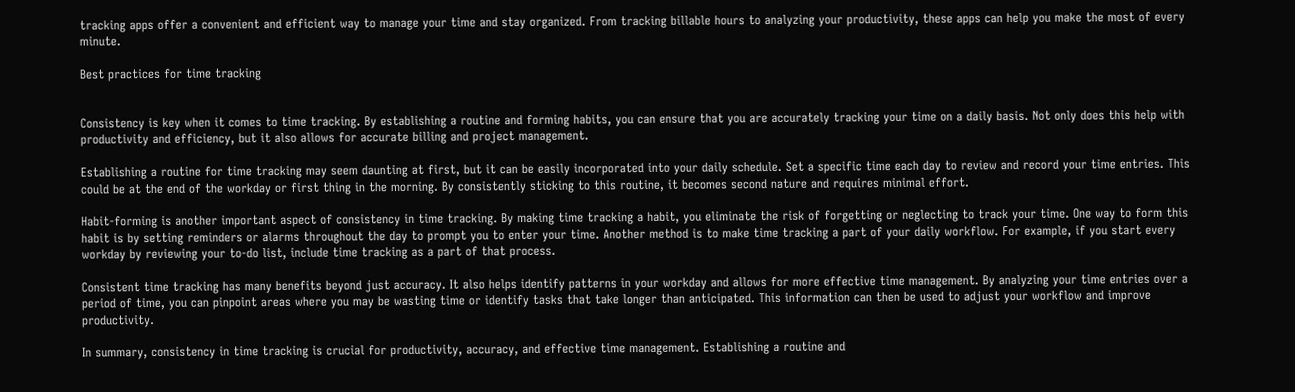tracking apps offer a convenient and efficient way to manage your time and stay organized. From tracking billable hours to analyzing your productivity, these apps can help you make the most of every minute.

Best practices for time tracking


Consistency is key when it comes to time tracking. By establishing a routine and forming habits, you can ensure that you are accurately tracking your time on a daily basis. Not only does this help with productivity and efficiency, but it also allows for accurate billing and project management.

Establishing a routine for time tracking may seem daunting at first, but it can be easily incorporated into your daily schedule. Set a specific time each day to review and record your time entries. This could be at the end of the workday or first thing in the morning. By consistently sticking to this routine, it becomes second nature and requires minimal effort.

Habit-forming is another important aspect of consistency in time tracking. By making time tracking a habit, you eliminate the risk of forgetting or neglecting to track your time. One way to form this habit is by setting reminders or alarms throughout the day to prompt you to enter your time. Another method is to make time tracking a part of your daily workflow. For example, if you start every workday by reviewing your to-do list, include time tracking as a part of that process.

Consistent time tracking has many benefits beyond just accuracy. It also helps identify patterns in your workday and allows for more effective time management. By analyzing your time entries over a period of time, you can pinpoint areas where you may be wasting time or identify tasks that take longer than anticipated. This information can then be used to adjust your workflow and improve productivity.

In summary, consistency in time tracking is crucial for productivity, accuracy, and effective time management. Establishing a routine and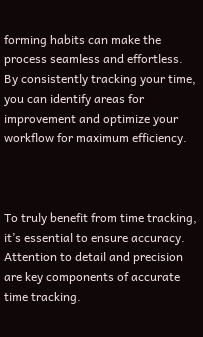forming habits can make the process seamless and effortless. By consistently tracking your time, you can identify areas for improvement and optimize your workflow for maximum efficiency.



To truly benefit from time tracking, it’s essential to ensure accuracy. Attention to detail and precision are key components of accurate time tracking.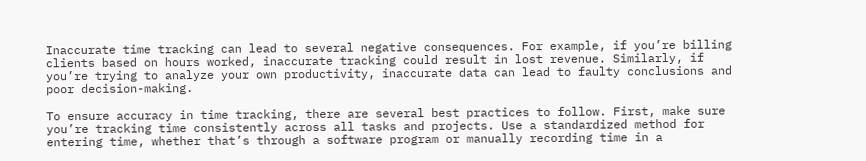Inaccurate time tracking can lead to several negative consequences. For example, if you’re billing clients based on hours worked, inaccurate tracking could result in lost revenue. Similarly, if you’re trying to analyze your own productivity, inaccurate data can lead to faulty conclusions and poor decision-making.

To ensure accuracy in time tracking, there are several best practices to follow. First, make sure you’re tracking time consistently across all tasks and projects. Use a standardized method for entering time, whether that’s through a software program or manually recording time in a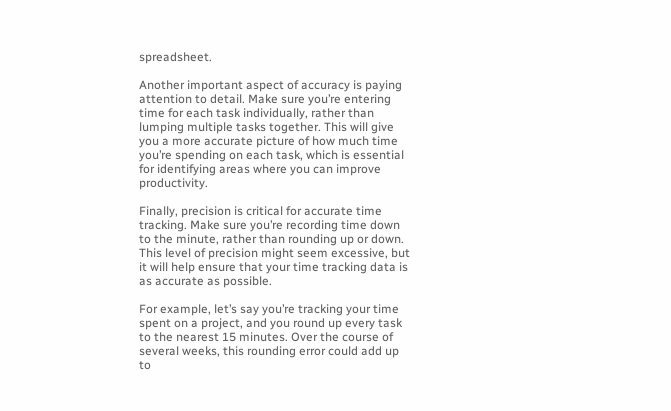spreadsheet.

Another important aspect of accuracy is paying attention to detail. Make sure you’re entering time for each task individually, rather than lumping multiple tasks together. This will give you a more accurate picture of how much time you’re spending on each task, which is essential for identifying areas where you can improve productivity.

Finally, precision is critical for accurate time tracking. Make sure you’re recording time down to the minute, rather than rounding up or down. This level of precision might seem excessive, but it will help ensure that your time tracking data is as accurate as possible.

For example, let’s say you’re tracking your time spent on a project, and you round up every task to the nearest 15 minutes. Over the course of several weeks, this rounding error could add up to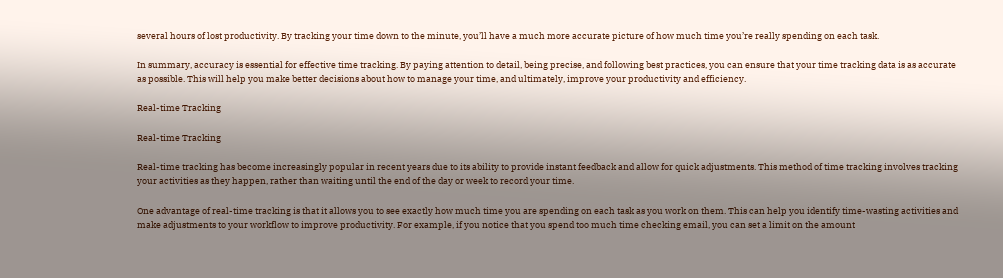several hours of lost productivity. By tracking your time down to the minute, you’ll have a much more accurate picture of how much time you’re really spending on each task.

In summary, accuracy is essential for effective time tracking. By paying attention to detail, being precise, and following best practices, you can ensure that your time tracking data is as accurate as possible. This will help you make better decisions about how to manage your time, and ultimately, improve your productivity and efficiency.

Real-time Tracking

Real-time Tracking

Real-time tracking has become increasingly popular in recent years due to its ability to provide instant feedback and allow for quick adjustments. This method of time tracking involves tracking your activities as they happen, rather than waiting until the end of the day or week to record your time.

One advantage of real-time tracking is that it allows you to see exactly how much time you are spending on each task as you work on them. This can help you identify time-wasting activities and make adjustments to your workflow to improve productivity. For example, if you notice that you spend too much time checking email, you can set a limit on the amount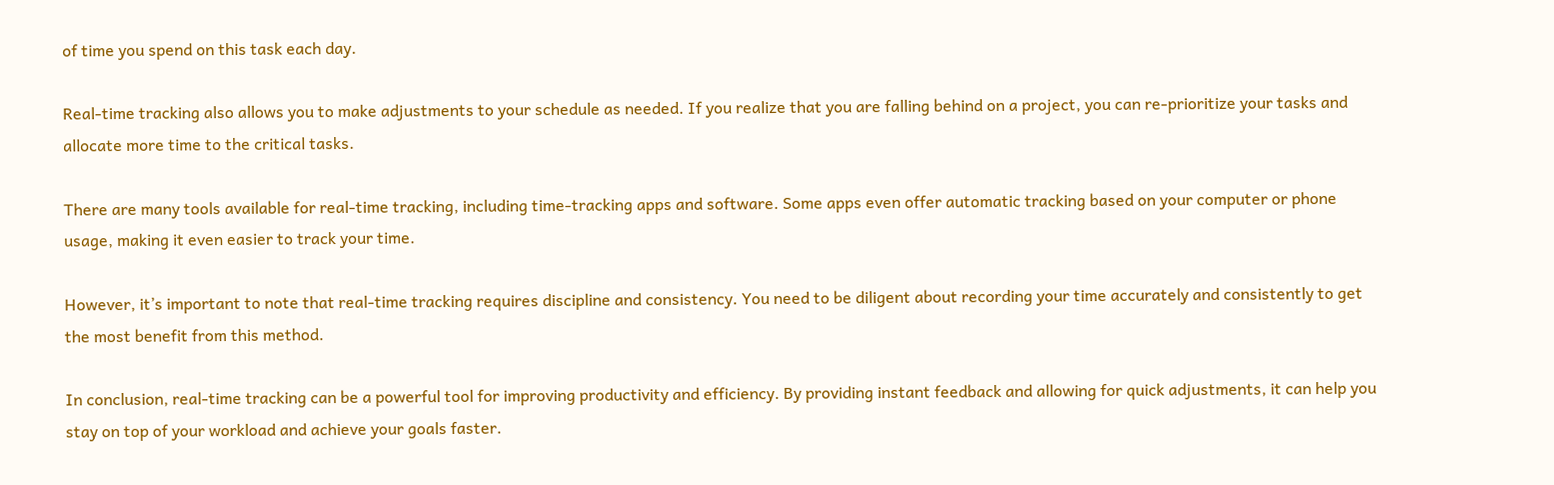of time you spend on this task each day.

Real-time tracking also allows you to make adjustments to your schedule as needed. If you realize that you are falling behind on a project, you can re-prioritize your tasks and allocate more time to the critical tasks.

There are many tools available for real-time tracking, including time-tracking apps and software. Some apps even offer automatic tracking based on your computer or phone usage, making it even easier to track your time.

However, it’s important to note that real-time tracking requires discipline and consistency. You need to be diligent about recording your time accurately and consistently to get the most benefit from this method.

In conclusion, real-time tracking can be a powerful tool for improving productivity and efficiency. By providing instant feedback and allowing for quick adjustments, it can help you stay on top of your workload and achieve your goals faster.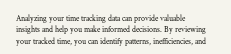Analyzing your time tracking data can provide valuable insights and help you make informed decisions. By reviewing your tracked time, you can identify patterns, inefficiencies, and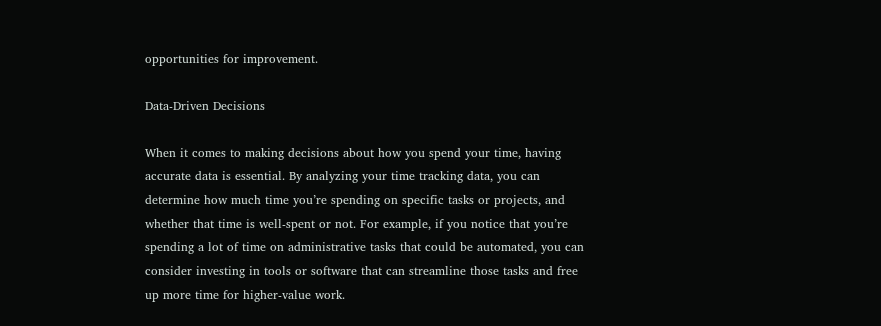opportunities for improvement.

Data-Driven Decisions

When it comes to making decisions about how you spend your time, having accurate data is essential. By analyzing your time tracking data, you can determine how much time you’re spending on specific tasks or projects, and whether that time is well-spent or not. For example, if you notice that you’re spending a lot of time on administrative tasks that could be automated, you can consider investing in tools or software that can streamline those tasks and free up more time for higher-value work.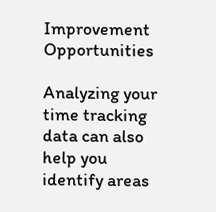Improvement Opportunities

Analyzing your time tracking data can also help you identify areas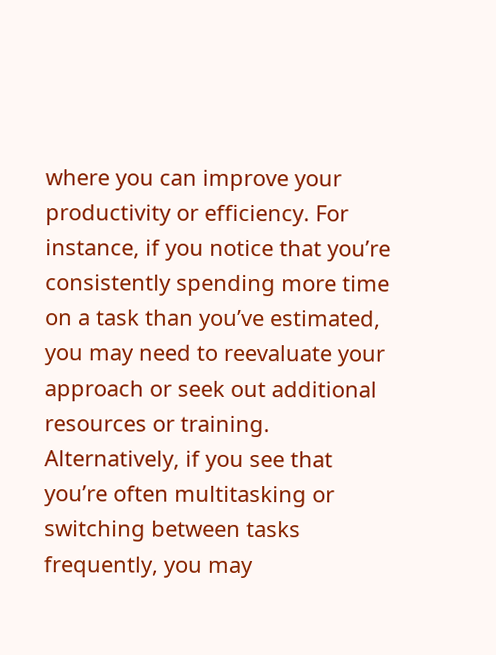where you can improve your productivity or efficiency. For instance, if you notice that you’re consistently spending more time on a task than you’ve estimated, you may need to reevaluate your approach or seek out additional resources or training. Alternatively, if you see that you’re often multitasking or switching between tasks frequently, you may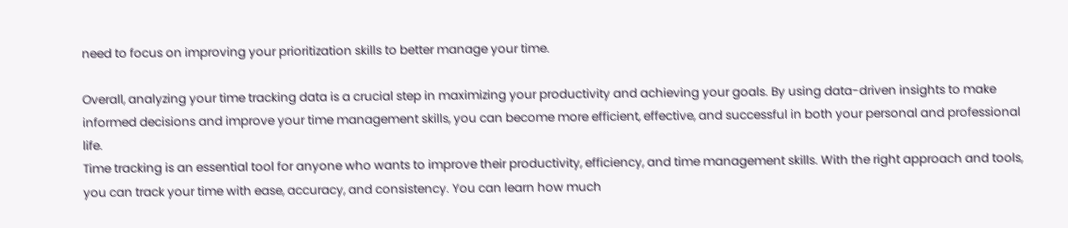need to focus on improving your prioritization skills to better manage your time.

Overall, analyzing your time tracking data is a crucial step in maximizing your productivity and achieving your goals. By using data-driven insights to make informed decisions and improve your time management skills, you can become more efficient, effective, and successful in both your personal and professional life.
Time tracking is an essential tool for anyone who wants to improve their productivity, efficiency, and time management skills. With the right approach and tools, you can track your time with ease, accuracy, and consistency. You can learn how much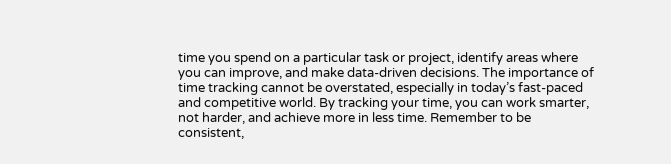time you spend on a particular task or project, identify areas where you can improve, and make data-driven decisions. The importance of time tracking cannot be overstated, especially in today’s fast-paced and competitive world. By tracking your time, you can work smarter, not harder, and achieve more in less time. Remember to be consistent,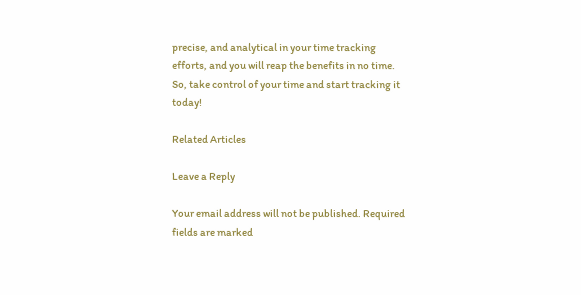precise, and analytical in your time tracking efforts, and you will reap the benefits in no time. So, take control of your time and start tracking it today!

Related Articles

Leave a Reply

Your email address will not be published. Required fields are marked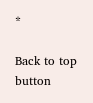*

Back to top button